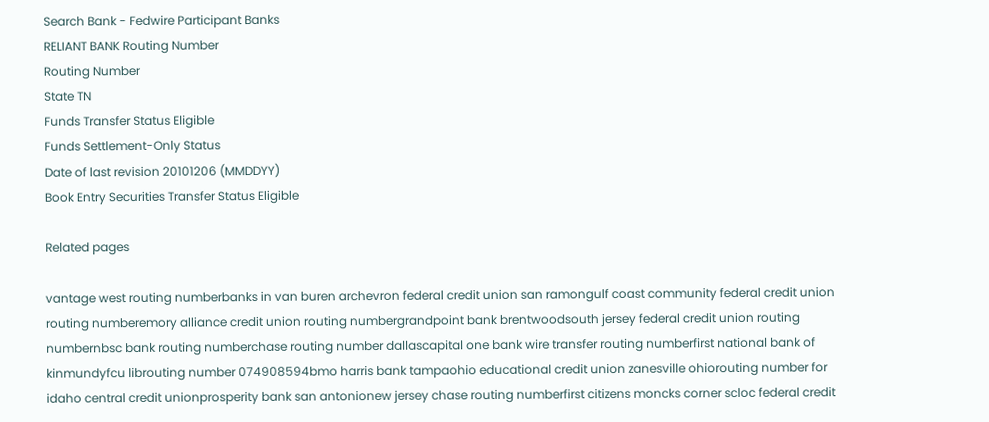Search Bank - Fedwire Participant Banks
RELIANT BANK Routing Number
Routing Number
State TN
Funds Transfer Status Eligible
Funds Settlement-Only Status
Date of last revision 20101206 (MMDDYY)
Book Entry Securities Transfer Status Eligible

Related pages

vantage west routing numberbanks in van buren archevron federal credit union san ramongulf coast community federal credit union routing numberemory alliance credit union routing numbergrandpoint bank brentwoodsouth jersey federal credit union routing numbernbsc bank routing numberchase routing number dallascapital one bank wire transfer routing numberfirst national bank of kinmundyfcu librouting number 074908594bmo harris bank tampaohio educational credit union zanesville ohiorouting number for idaho central credit unionprosperity bank san antonionew jersey chase routing numberfirst citizens moncks corner scloc federal credit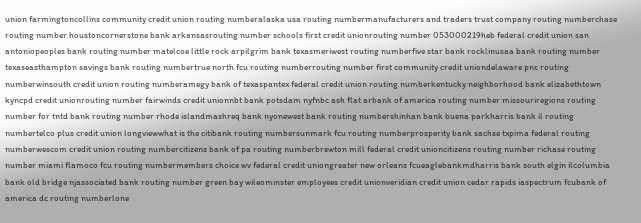union farmingtoncollins community credit union routing numberalaska usa routing numbermanufacturers and traders trust company routing numberchase routing number houstoncornerstone bank arkansasrouting number schools first credit unionrouting number 053000219heb federal credit union san antoniopeoples bank routing number matelcoe little rock arpilgrim bank texasmeriwest routing numberfive star bank rocklinusaa bank routing number texaseasthampton savings bank routing numbertrue north fcu routing numberrouting number first community credit uniondelaware pnc routing numberwinsouth credit union routing numberamegy bank of texaspantex federal credit union routing numberkentucky neighborhood bank elizabethtown kyncpd credit unionrouting number fairwinds credit unionnbt bank potsdam nyfnbc ash flat arbank of america routing number missouriregions routing number for tntd bank routing number rhode islandmashreq bank nyonewest bank routing numbershinhan bank buena parkharris bank il routing numbertelco plus credit union longviewwhat is the citibank routing numbersunmark fcu routing numberprosperity bank sachse txpima federal routing numberwescom credit union routing numbercitizens bank of pa routing numberbrewton mill federal credit unioncitizens routing number richase routing number miami flamoco fcu routing numbermembers choice wv federal credit uniongreater new orleans fcueaglebankmdharris bank south elgin ilcolumbia bank old bridge njassociated bank routing number green bay wileominster employees credit unionveridian credit union cedar rapids iaspectrum fcubank of america dc routing numberlone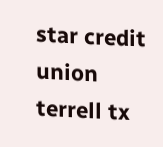star credit union terrell tx